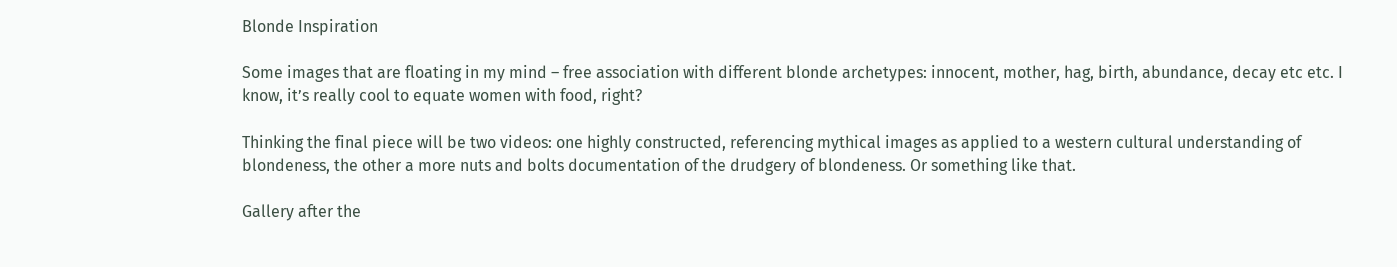Blonde Inspiration

Some images that are floating in my mind – free association with different blonde archetypes: innocent, mother, hag, birth, abundance, decay etc etc. I know, it’s really cool to equate women with food, right?

Thinking the final piece will be two videos: one highly constructed, referencing mythical images as applied to a western cultural understanding of blondeness, the other a more nuts and bolts documentation of the drudgery of blondeness. Or something like that.

Gallery after the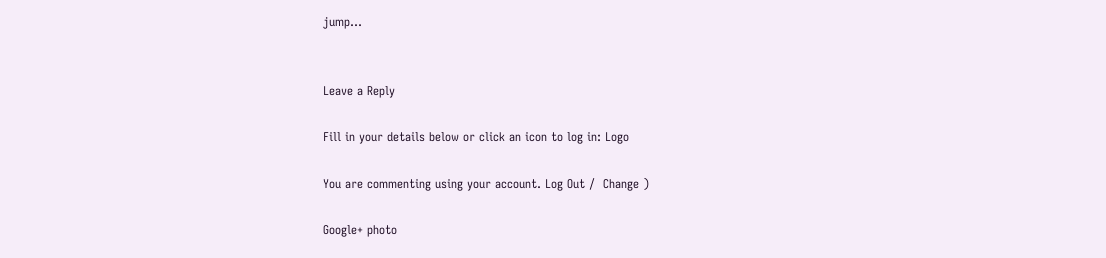jump…


Leave a Reply

Fill in your details below or click an icon to log in: Logo

You are commenting using your account. Log Out /  Change )

Google+ photo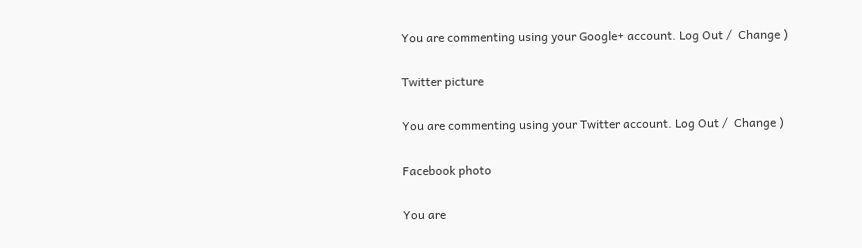You are commenting using your Google+ account. Log Out /  Change )

Twitter picture

You are commenting using your Twitter account. Log Out /  Change )

Facebook photo

You are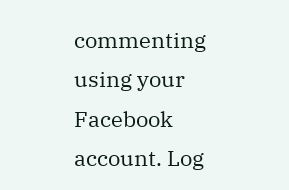commenting using your Facebook account. Log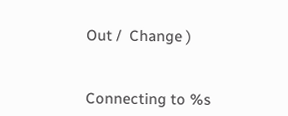Out /  Change )


Connecting to %s